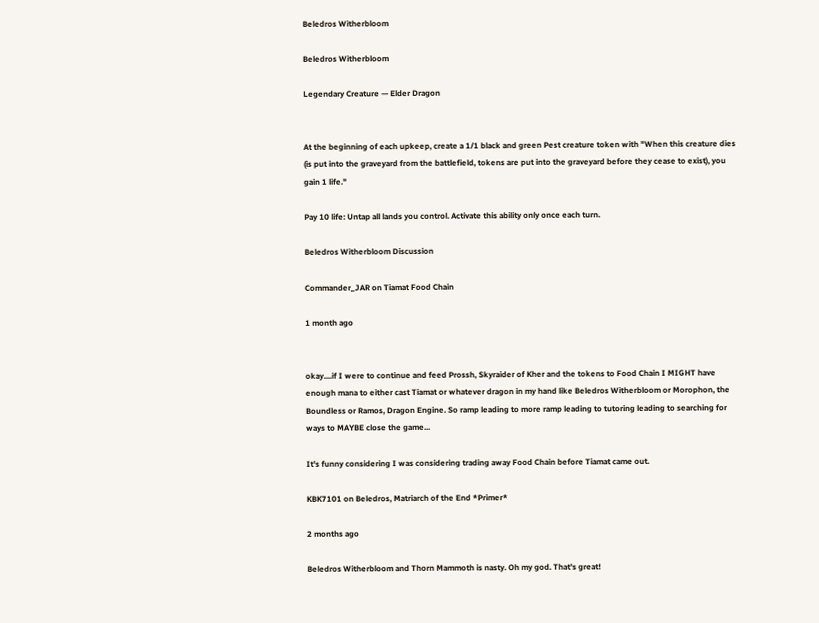Beledros Witherbloom

Beledros Witherbloom

Legendary Creature — Elder Dragon


At the beginning of each upkeep, create a 1/1 black and green Pest creature token with "When this creature dies (is put into the graveyard from the battlefield, tokens are put into the graveyard before they cease to exist), you gain 1 life."

Pay 10 life: Untap all lands you control. Activate this ability only once each turn.

Beledros Witherbloom Discussion

Commander_JAR on Tiamat Food Chain

1 month ago


okay....if I were to continue and feed Prossh, Skyraider of Kher and the tokens to Food Chain I MIGHT have enough mana to either cast Tiamat or whatever dragon in my hand like Beledros Witherbloom or Morophon, the Boundless or Ramos, Dragon Engine. So ramp leading to more ramp leading to tutoring leading to searching for ways to MAYBE close the game...

It's funny considering I was considering trading away Food Chain before Tiamat came out.

KBK7101 on Beledros, Matriarch of the End *Primer*

2 months ago

Beledros Witherbloom and Thorn Mammoth is nasty. Oh my god. That's great!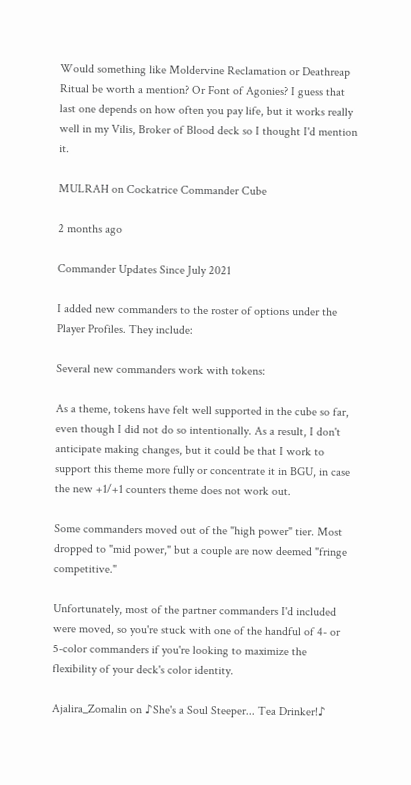Would something like Moldervine Reclamation or Deathreap Ritual be worth a mention? Or Font of Agonies? I guess that last one depends on how often you pay life, but it works really well in my Vilis, Broker of Blood deck so I thought I'd mention it.

MULRAH on Cockatrice Commander Cube

2 months ago

Commander Updates Since July 2021

I added new commanders to the roster of options under the Player Profiles. They include:

Several new commanders work with tokens:

As a theme, tokens have felt well supported in the cube so far, even though I did not do so intentionally. As a result, I don't anticipate making changes, but it could be that I work to support this theme more fully or concentrate it in BGU, in case the new +1/+1 counters theme does not work out.

Some commanders moved out of the "high power" tier. Most dropped to "mid power," but a couple are now deemed "fringe competitive."

Unfortunately, most of the partner commanders I'd included were moved, so you're stuck with one of the handful of 4- or 5-color commanders if you're looking to maximize the flexibility of your deck's color identity.

Ajalira_Zomalin on ♪She's a Soul Steeper... Tea Drinker!♪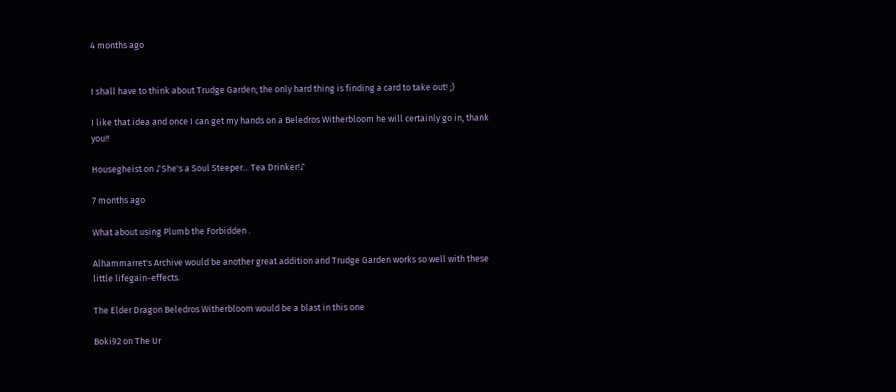4 months ago


I shall have to think about Trudge Garden; the only hard thing is finding a card to take out! ;)

I like that idea and once I can get my hands on a Beledros Witherbloom he will certainly go in, thank you!!

Housegheist on ♪She's a Soul Steeper... Tea Drinker!♪

7 months ago

What about using Plumb the Forbidden .

Alhammarret's Archive would be another great addition and Trudge Garden works so well with these little lifegain-effects.

The Elder Dragon Beledros Witherbloom would be a blast in this one

Boki92 on The Ur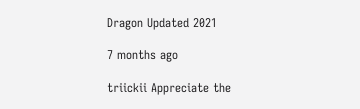Dragon Updated 2021

7 months ago

triickii Appreciate the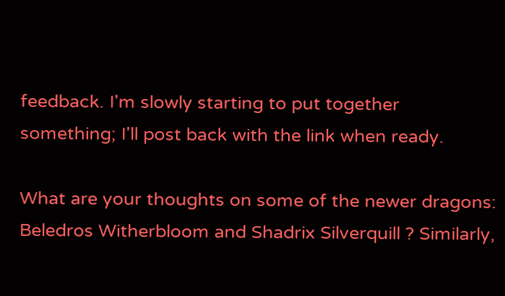feedback. I'm slowly starting to put together something; I'll post back with the link when ready.

What are your thoughts on some of the newer dragons: Beledros Witherbloom and Shadrix Silverquill ? Similarly,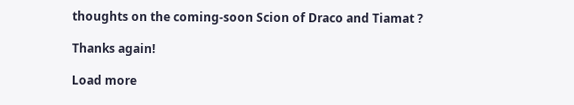thoughts on the coming-soon Scion of Draco and Tiamat ?

Thanks again!

Load more